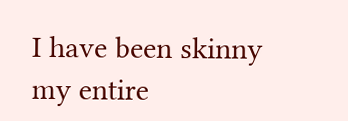I have been skinny my entire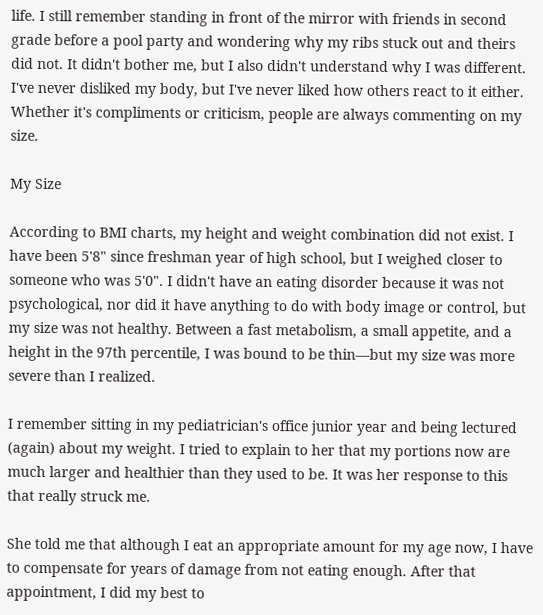life. I still remember standing in front of the mirror with friends in second grade before a pool party and wondering why my ribs stuck out and theirs did not. It didn't bother me, but I also didn't understand why I was different. I've never disliked my body, but I've never liked how others react to it either. Whether it's compliments or criticism, people are always commenting on my size.

My Size

According to BMI charts, my height and weight combination did not exist. I have been 5'8" since freshman year of high school, but I weighed closer to someone who was 5'0". I didn't have an eating disorder because it was not psychological, nor did it have anything to do with body image or control, but my size was not healthy. Between a fast metabolism, a small appetite, and a height in the 97th percentile, I was bound to be thin—but my size was more severe than I realized.

I remember sitting in my pediatrician's office junior year and being lectured (again) about my weight. I tried to explain to her that my portions now are much larger and healthier than they used to be. It was her response to this that really struck me.

She told me that although I eat an appropriate amount for my age now, I have to compensate for years of damage from not eating enough. After that appointment, I did my best to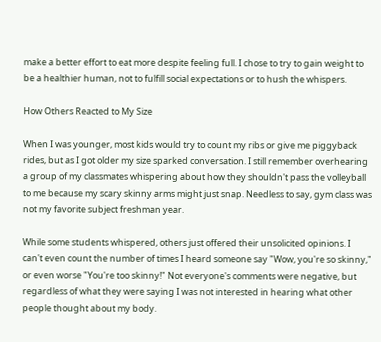make a better effort to eat more despite feeling full. I chose to try to gain weight to be a healthier human, not to fulfill social expectations or to hush the whispers.

How Others Reacted to My Size

When I was younger, most kids would try to count my ribs or give me piggyback rides, but as I got older my size sparked conversation. I still remember overhearing a group of my classmates whispering about how they shouldn't pass the volleyball to me because my scary skinny arms might just snap. Needless to say, gym class was not my favorite subject freshman year.

While some students whispered, others just offered their unsolicited opinions. I can't even count the number of times I heard someone say "Wow, you're so skinny," or even worse "You're too skinny!" Not everyone's comments were negative, but regardless of what they were saying I was not interested in hearing what other people thought about my body.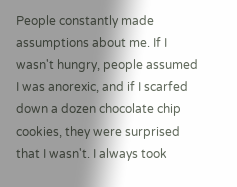People constantly made assumptions about me. If I wasn't hungry, people assumed I was anorexic, and if I scarfed down a dozen chocolate chip cookies, they were surprised that I wasn't. I always took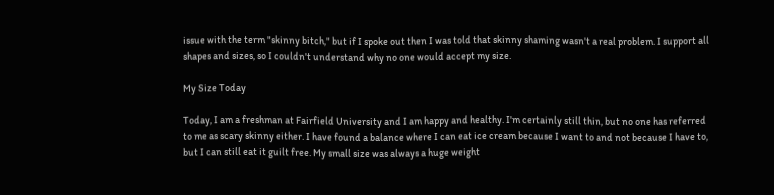issue with the term "skinny bitch," but if I spoke out then I was told that skinny shaming wasn't a real problem. I support all shapes and sizes, so I couldn't understand why no one would accept my size.

My Size Today

Today, I am a freshman at Fairfield University and I am happy and healthy. I'm certainly still thin, but no one has referred to me as scary skinny either. I have found a balance where I can eat ice cream because I want to and not because I have to, but I can still eat it guilt free. My small size was always a huge weight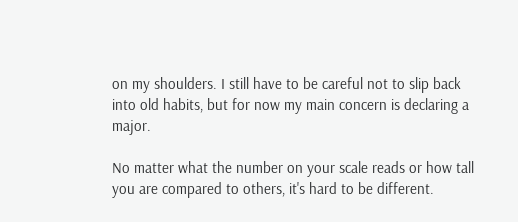on my shoulders. I still have to be careful not to slip back into old habits, but for now my main concern is declaring a major.

No matter what the number on your scale reads or how tall you are compared to others, it's hard to be different.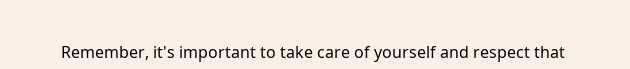Remember, it's important to take care of yourself and respect that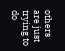others are just trying to do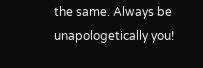the same. Always be unapologetically you!